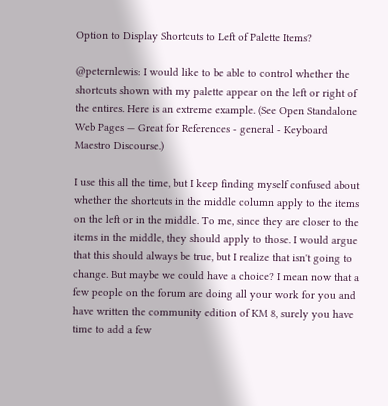Option to Display Shortcuts to Left of Palette Items?

@peternlewis: I would like to be able to control whether the shortcuts shown with my palette appear on the left or right of the entires. Here is an extreme example. (See Open Standalone Web Pages — Great for References - general - Keyboard Maestro Discourse.)

I use this all the time, but I keep finding myself confused about whether the shortcuts in the middle column apply to the items on the left or in the middle. To me, since they are closer to the items in the middle, they should apply to those. I would argue that this should always be true, but I realize that isn't going to change. But maybe we could have a choice? I mean now that a few people on the forum are doing all your work for you and have written the community edition of KM 8, surely you have time to add a few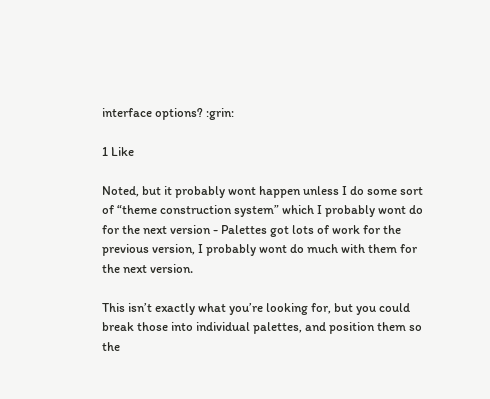interface options? :grin:

1 Like

Noted, but it probably wont happen unless I do some sort of “theme construction system” which I probably wont do for the next version - Palettes got lots of work for the previous version, I probably wont do much with them for the next version.

This isn’t exactly what you’re looking for, but you could break those into individual palettes, and position them so the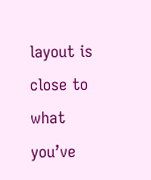layout is close to what you’ve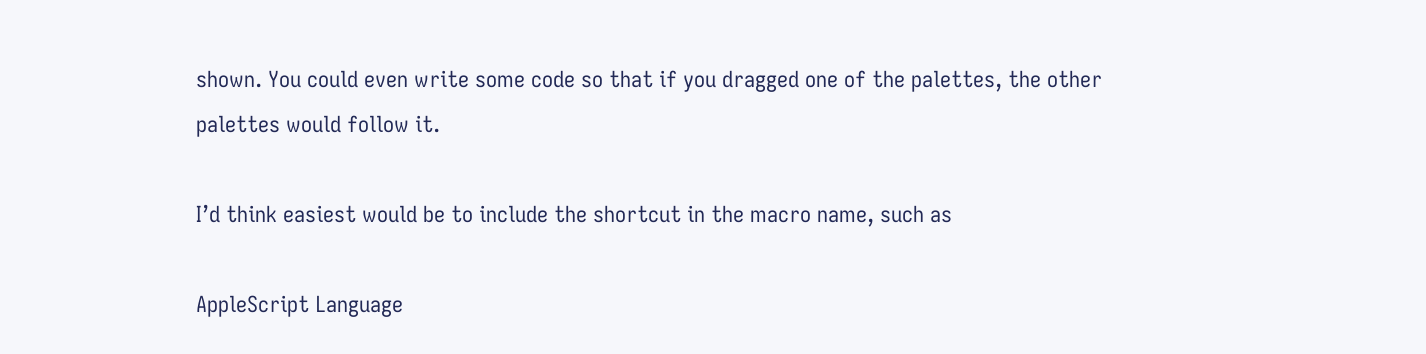shown. You could even write some code so that if you dragged one of the palettes, the other palettes would follow it.

I’d think easiest would be to include the shortcut in the macro name, such as

AppleScript Language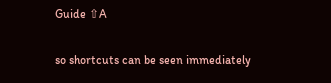Guide ⇧A

so shortcuts can be seen immediately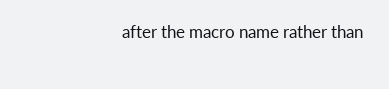after the macro name rather than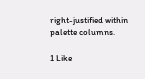right-justified within palette columns.

1 Like